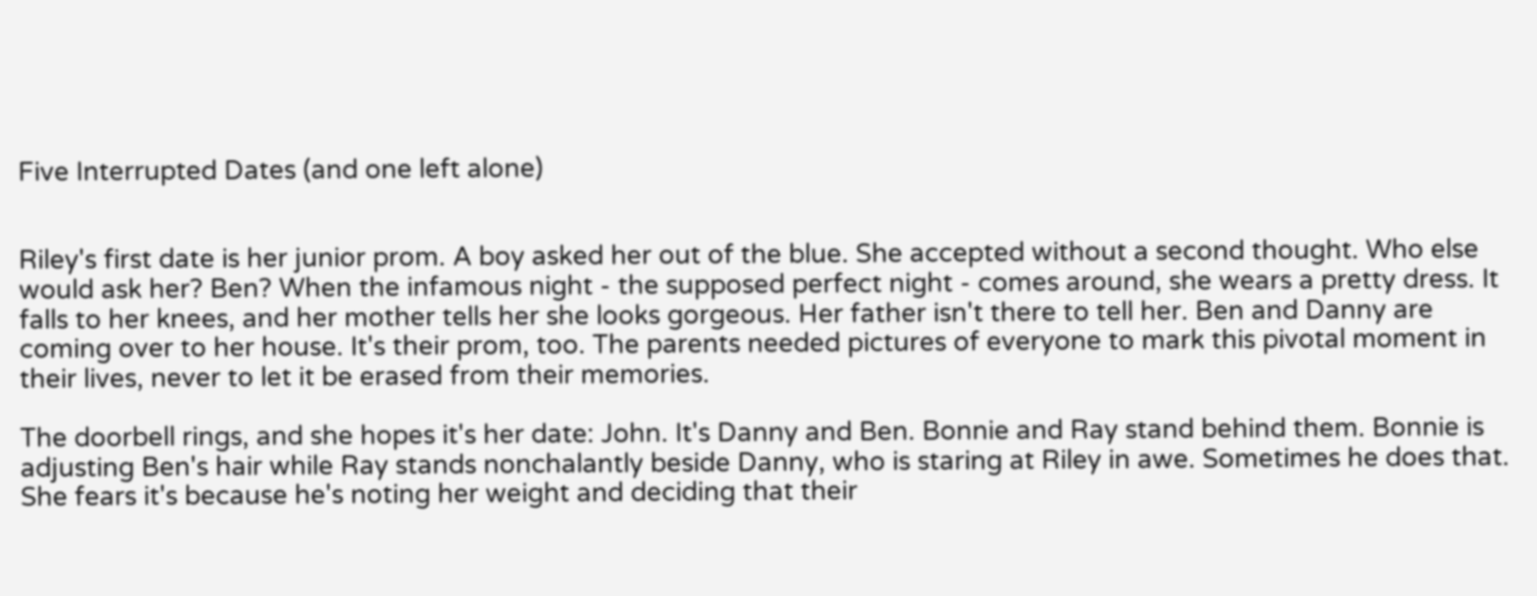Five Interrupted Dates (and one left alone)


Riley's first date is her junior prom. A boy asked her out of the blue. She accepted without a second thought. Who else would ask her? Ben? When the infamous night - the supposed perfect night - comes around, she wears a pretty dress. It falls to her knees, and her mother tells her she looks gorgeous. Her father isn't there to tell her. Ben and Danny are coming over to her house. It's their prom, too. The parents needed pictures of everyone to mark this pivotal moment in their lives, never to let it be erased from their memories.

The doorbell rings, and she hopes it's her date: John. It's Danny and Ben. Bonnie and Ray stand behind them. Bonnie is adjusting Ben's hair while Ray stands nonchalantly beside Danny, who is staring at Riley in awe. Sometimes he does that. She fears it's because he's noting her weight and deciding that their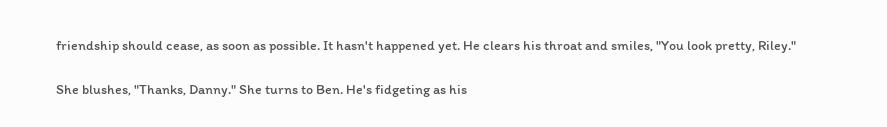friendship should cease, as soon as possible. It hasn't happened yet. He clears his throat and smiles, "You look pretty, Riley."

She blushes, "Thanks, Danny." She turns to Ben. He's fidgeting as his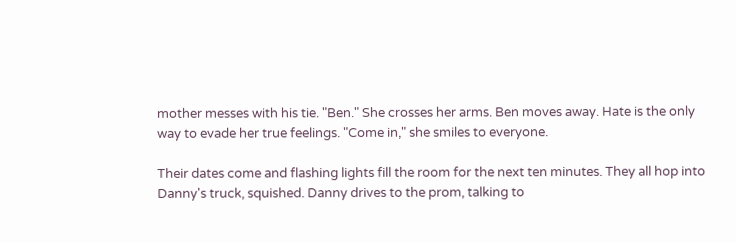mother messes with his tie. "Ben." She crosses her arms. Ben moves away. Hate is the only way to evade her true feelings. "Come in," she smiles to everyone.

Their dates come and flashing lights fill the room for the next ten minutes. They all hop into Danny's truck, squished. Danny drives to the prom, talking to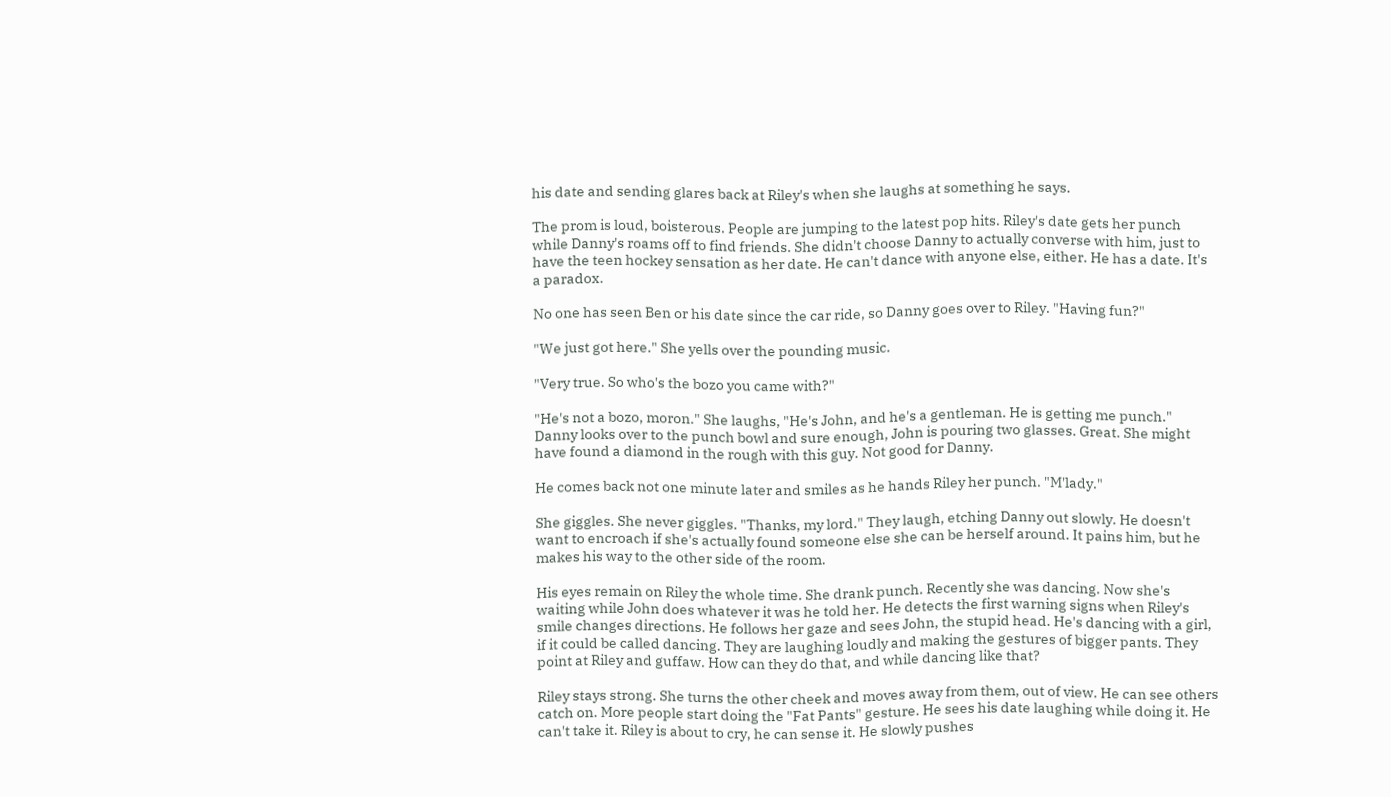his date and sending glares back at Riley's when she laughs at something he says.

The prom is loud, boisterous. People are jumping to the latest pop hits. Riley's date gets her punch while Danny's roams off to find friends. She didn't choose Danny to actually converse with him, just to have the teen hockey sensation as her date. He can't dance with anyone else, either. He has a date. It's a paradox.

No one has seen Ben or his date since the car ride, so Danny goes over to Riley. "Having fun?"

"We just got here." She yells over the pounding music.

"Very true. So who's the bozo you came with?"

"He's not a bozo, moron." She laughs, "He's John, and he's a gentleman. He is getting me punch." Danny looks over to the punch bowl and sure enough, John is pouring two glasses. Great. She might have found a diamond in the rough with this guy. Not good for Danny.

He comes back not one minute later and smiles as he hands Riley her punch. "M'lady."

She giggles. She never giggles. "Thanks, my lord." They laugh, etching Danny out slowly. He doesn't want to encroach if she's actually found someone else she can be herself around. It pains him, but he makes his way to the other side of the room.

His eyes remain on Riley the whole time. She drank punch. Recently she was dancing. Now she's waiting while John does whatever it was he told her. He detects the first warning signs when Riley's smile changes directions. He follows her gaze and sees John, the stupid head. He's dancing with a girl, if it could be called dancing. They are laughing loudly and making the gestures of bigger pants. They point at Riley and guffaw. How can they do that, and while dancing like that?

Riley stays strong. She turns the other cheek and moves away from them, out of view. He can see others catch on. More people start doing the "Fat Pants" gesture. He sees his date laughing while doing it. He can't take it. Riley is about to cry, he can sense it. He slowly pushes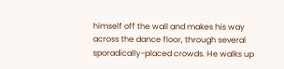himself off the wall and makes his way across the dance floor, through several sporadically-placed crowds. He walks up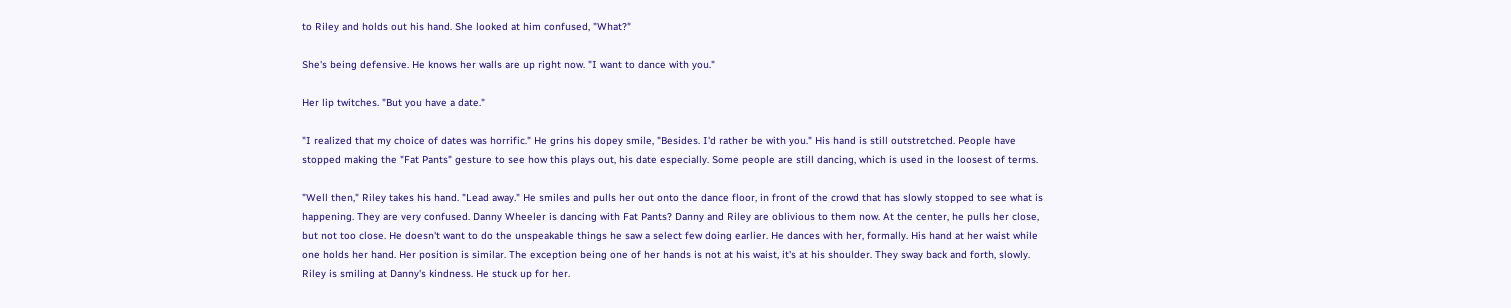to Riley and holds out his hand. She looked at him confused, "What?"

She's being defensive. He knows her walls are up right now. "I want to dance with you."

Her lip twitches. "But you have a date."

"I realized that my choice of dates was horrific." He grins his dopey smile, "Besides. I'd rather be with you." His hand is still outstretched. People have stopped making the "Fat Pants" gesture to see how this plays out, his date especially. Some people are still dancing, which is used in the loosest of terms.

"Well then," Riley takes his hand. "Lead away." He smiles and pulls her out onto the dance floor, in front of the crowd that has slowly stopped to see what is happening. They are very confused. Danny Wheeler is dancing with Fat Pants? Danny and Riley are oblivious to them now. At the center, he pulls her close, but not too close. He doesn't want to do the unspeakable things he saw a select few doing earlier. He dances with her, formally. His hand at her waist while one holds her hand. Her position is similar. The exception being one of her hands is not at his waist, it's at his shoulder. They sway back and forth, slowly. Riley is smiling at Danny's kindness. He stuck up for her.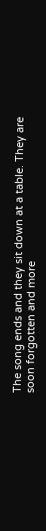The song ends and they sit down at a table. They are soon forgotten and more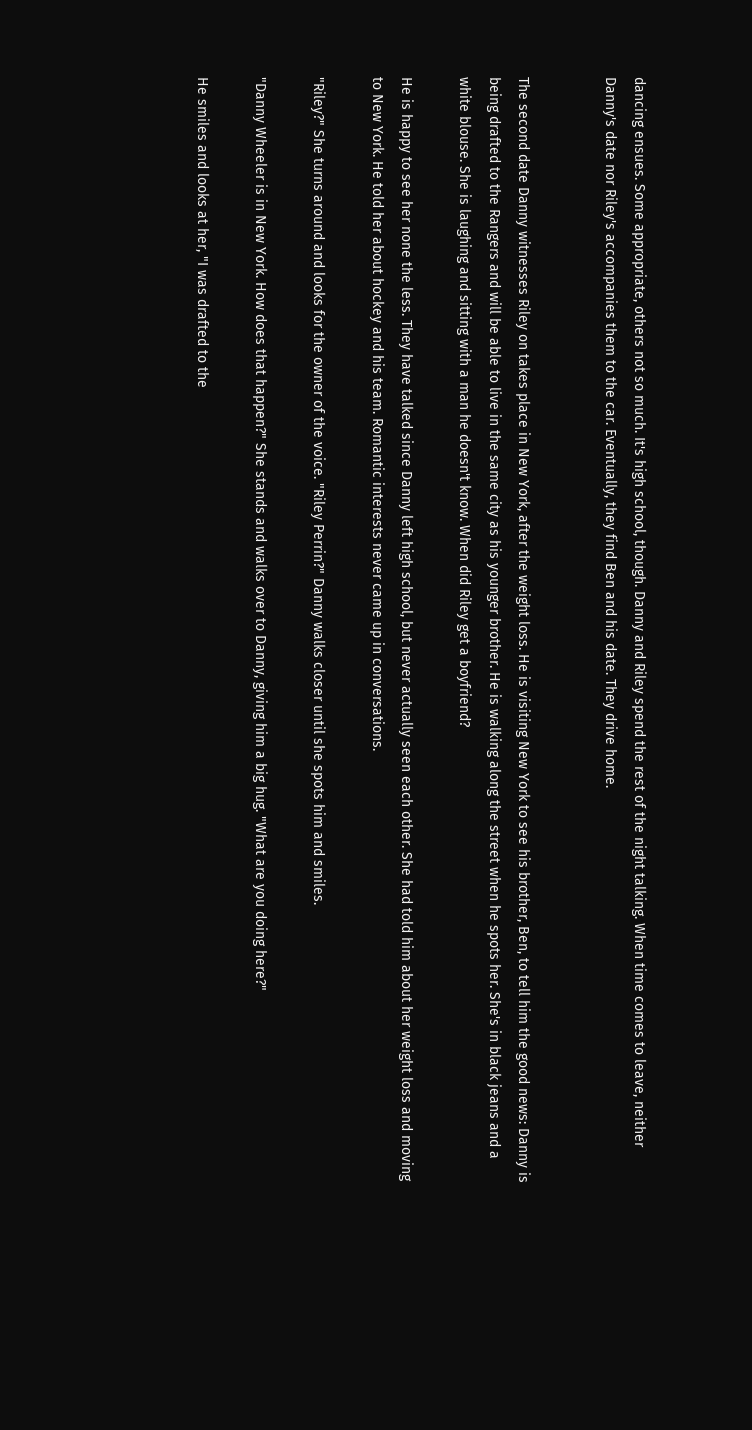dancing ensues. Some appropriate, others not so much. It's high school, though. Danny and Riley spend the rest of the night talking. When time comes to leave, neither Danny's date nor Riley's accompanies them to the car. Eventually, they find Ben and his date. They drive home.


The second date Danny witnesses Riley on takes place in New York, after the weight loss. He is visiting New York to see his brother, Ben, to tell him the good news: Danny is being drafted to the Rangers and will be able to live in the same city as his younger brother. He is walking along the street when he spots her. She's in black jeans and a white blouse. She is laughing and sitting with a man he doesn't know. When did Riley get a boyfriend?

He is happy to see her none the less. They have talked since Danny left high school, but never actually seen each other. She had told him about her weight loss and moving to New York. He told her about hockey and his team. Romantic interests never came up in conversations.

"Riley?" She turns around and looks for the owner of the voice. "Riley Perrin?" Danny walks closer until she spots him and smiles.

"Danny Wheeler is in New York. How does that happen?" She stands and walks over to Danny, giving him a big hug. "What are you doing here?"

He smiles and looks at her, "I was drafted to the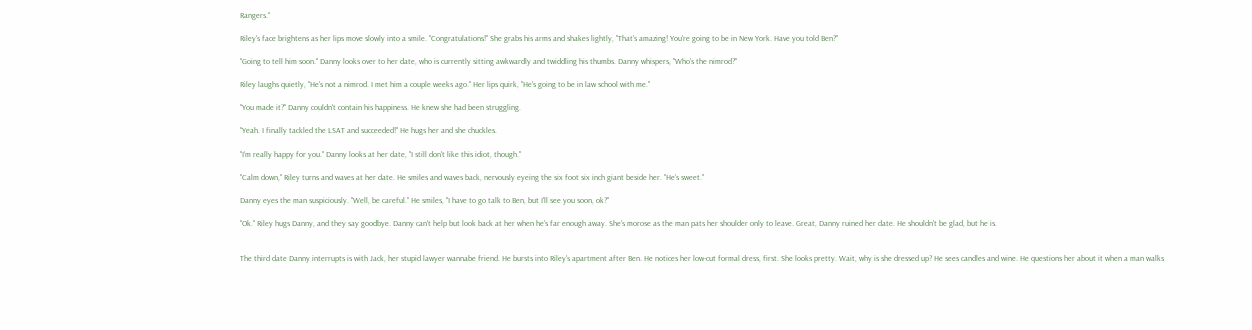Rangers."

Riley's face brightens as her lips move slowly into a smile. "Congratulations!" She grabs his arms and shakes lightly, "That's amazing! You're going to be in New York. Have you told Ben?"

"Going to tell him soon." Danny looks over to her date, who is currently sitting awkwardly and twiddling his thumbs. Danny whispers, "Who's the nimrod?"

Riley laughs quietly, "He's not a nimrod. I met him a couple weeks ago." Her lips quirk, "He's going to be in law school with me."

"You made it?" Danny couldn't contain his happiness. He knew she had been struggling.

"Yeah. I finally tackled the LSAT and succeeded!" He hugs her and she chuckles.

"I'm really happy for you." Danny looks at her date, "I still don't like this idiot, though."

"Calm down," Riley turns and waves at her date. He smiles and waves back, nervously eyeing the six foot six inch giant beside her. "He's sweet."

Danny eyes the man suspiciously. "Well, be careful." He smiles, "I have to go talk to Ben, but I'll see you soon, ok?"

"Ok." Riley hugs Danny, and they say goodbye. Danny can't help but look back at her when he's far enough away. She's morose as the man pats her shoulder only to leave. Great, Danny ruined her date. He shouldn't be glad, but he is.


The third date Danny interrupts is with Jack, her stupid lawyer wannabe friend. He bursts into Riley's apartment after Ben. He notices her low-cut formal dress, first. She looks pretty. Wait, why is she dressed up? He sees candles and wine. He questions her about it when a man walks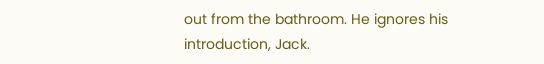out from the bathroom. He ignores his introduction, Jack.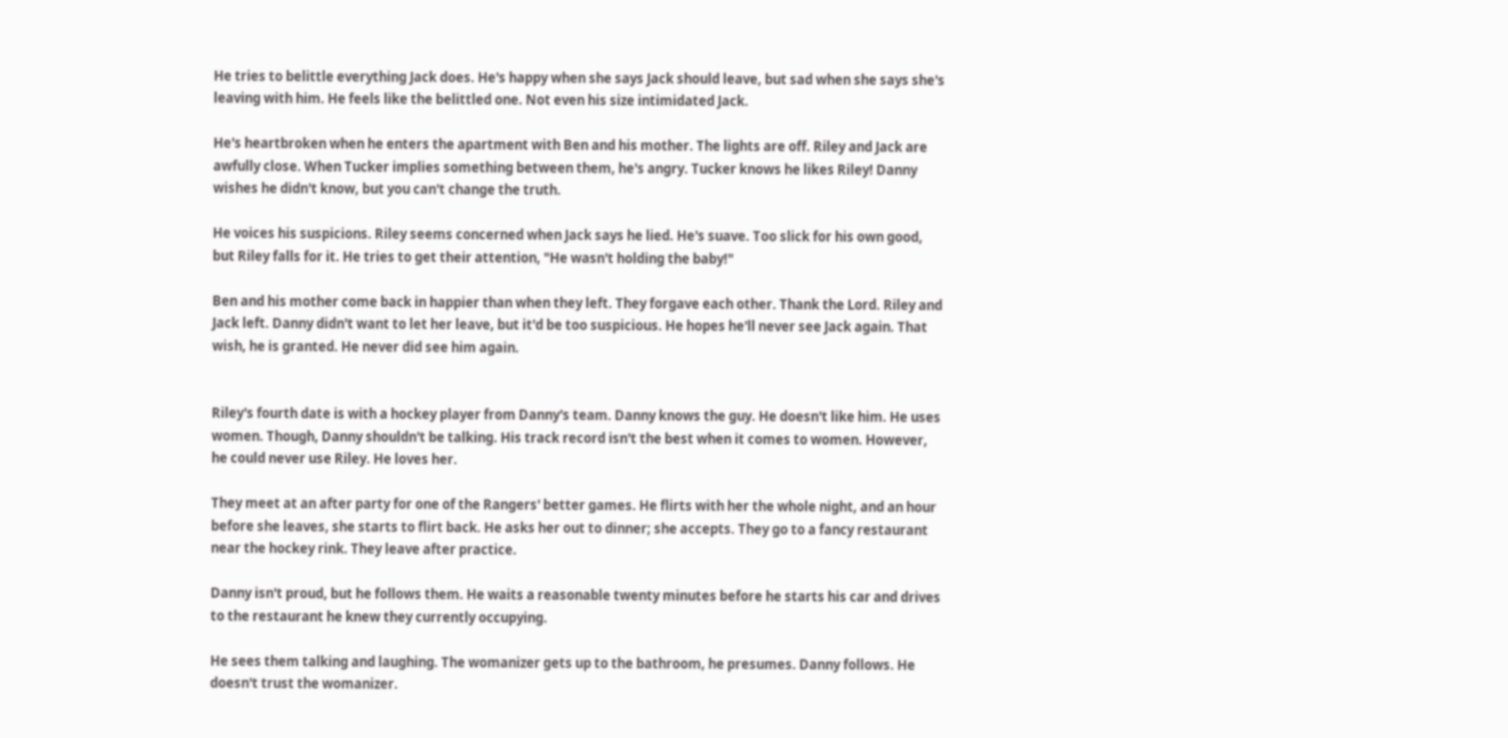He tries to belittle everything Jack does. He's happy when she says Jack should leave, but sad when she says she's leaving with him. He feels like the belittled one. Not even his size intimidated Jack.

He's heartbroken when he enters the apartment with Ben and his mother. The lights are off. Riley and Jack are awfully close. When Tucker implies something between them, he's angry. Tucker knows he likes Riley! Danny wishes he didn't know, but you can't change the truth.

He voices his suspicions. Riley seems concerned when Jack says he lied. He's suave. Too slick for his own good, but Riley falls for it. He tries to get their attention, "He wasn't holding the baby!"

Ben and his mother come back in happier than when they left. They forgave each other. Thank the Lord. Riley and Jack left. Danny didn't want to let her leave, but it'd be too suspicious. He hopes he'll never see Jack again. That wish, he is granted. He never did see him again.


Riley's fourth date is with a hockey player from Danny's team. Danny knows the guy. He doesn't like him. He uses women. Though, Danny shouldn't be talking. His track record isn't the best when it comes to women. However, he could never use Riley. He loves her.

They meet at an after party for one of the Rangers' better games. He flirts with her the whole night, and an hour before she leaves, she starts to flirt back. He asks her out to dinner; she accepts. They go to a fancy restaurant near the hockey rink. They leave after practice.

Danny isn't proud, but he follows them. He waits a reasonable twenty minutes before he starts his car and drives to the restaurant he knew they currently occupying.

He sees them talking and laughing. The womanizer gets up to the bathroom, he presumes. Danny follows. He doesn't trust the womanizer.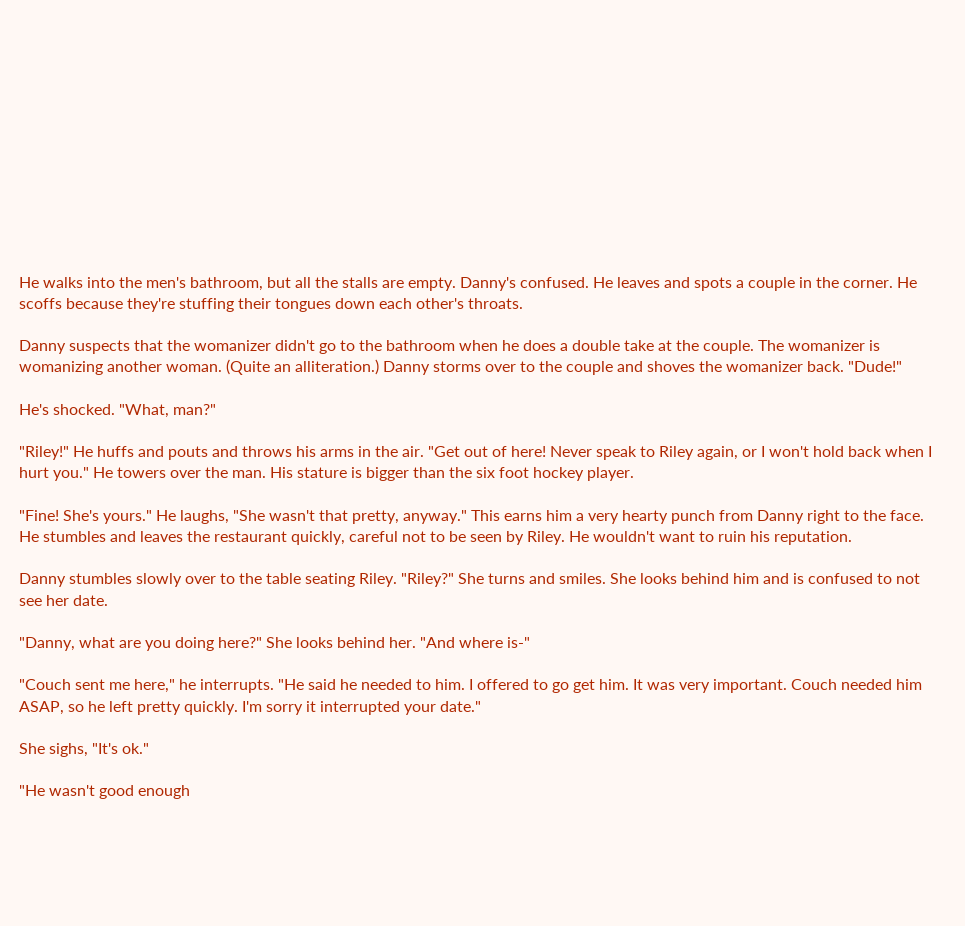He walks into the men's bathroom, but all the stalls are empty. Danny's confused. He leaves and spots a couple in the corner. He scoffs because they're stuffing their tongues down each other's throats.

Danny suspects that the womanizer didn't go to the bathroom when he does a double take at the couple. The womanizer is womanizing another woman. (Quite an alliteration.) Danny storms over to the couple and shoves the womanizer back. "Dude!"

He's shocked. "What, man?"

"Riley!" He huffs and pouts and throws his arms in the air. "Get out of here! Never speak to Riley again, or I won't hold back when I hurt you." He towers over the man. His stature is bigger than the six foot hockey player.

"Fine! She's yours." He laughs, "She wasn't that pretty, anyway." This earns him a very hearty punch from Danny right to the face. He stumbles and leaves the restaurant quickly, careful not to be seen by Riley. He wouldn't want to ruin his reputation.

Danny stumbles slowly over to the table seating Riley. "Riley?" She turns and smiles. She looks behind him and is confused to not see her date.

"Danny, what are you doing here?" She looks behind her. "And where is-"

"Couch sent me here," he interrupts. "He said he needed to him. I offered to go get him. It was very important. Couch needed him ASAP, so he left pretty quickly. I'm sorry it interrupted your date."

She sighs, "It's ok."

"He wasn't good enough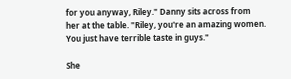for you anyway, Riley." Danny sits across from her at the table. "Riley, you're an amazing women. You just have terrible taste in guys."

She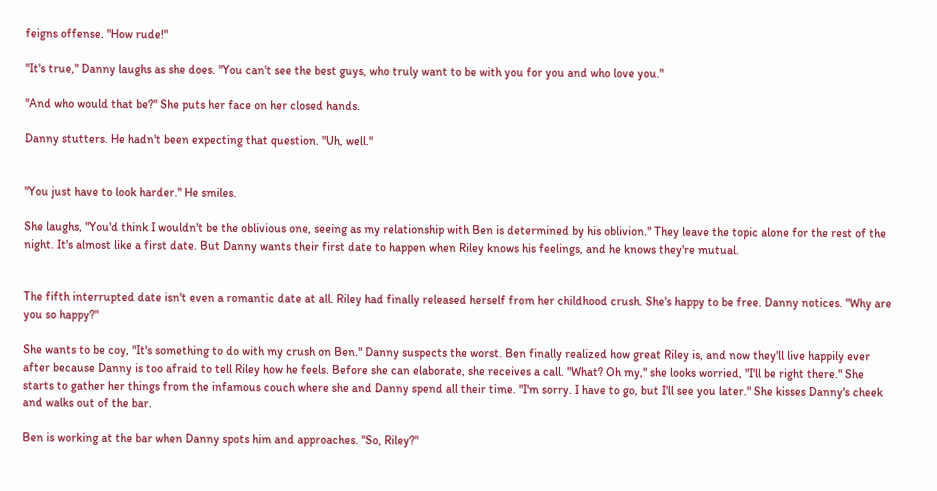feigns offense. "How rude!"

"It's true," Danny laughs as she does. "You can't see the best guys, who truly want to be with you for you and who love you."

"And who would that be?" She puts her face on her closed hands.

Danny stutters. He hadn't been expecting that question. "Uh, well."


"You just have to look harder." He smiles.

She laughs, "You'd think I wouldn't be the oblivious one, seeing as my relationship with Ben is determined by his oblivion." They leave the topic alone for the rest of the night. It's almost like a first date. But Danny wants their first date to happen when Riley knows his feelings, and he knows they're mutual.


The fifth interrupted date isn't even a romantic date at all. Riley had finally released herself from her childhood crush. She's happy to be free. Danny notices. "Why are you so happy?"

She wants to be coy, "It's something to do with my crush on Ben." Danny suspects the worst. Ben finally realized how great Riley is, and now they'll live happily ever after because Danny is too afraid to tell Riley how he feels. Before she can elaborate, she receives a call. "What? Oh my," she looks worried, "I'll be right there." She starts to gather her things from the infamous couch where she and Danny spend all their time. "I'm sorry. I have to go, but I'll see you later." She kisses Danny's cheek and walks out of the bar.

Ben is working at the bar when Danny spots him and approaches. "So, Riley?"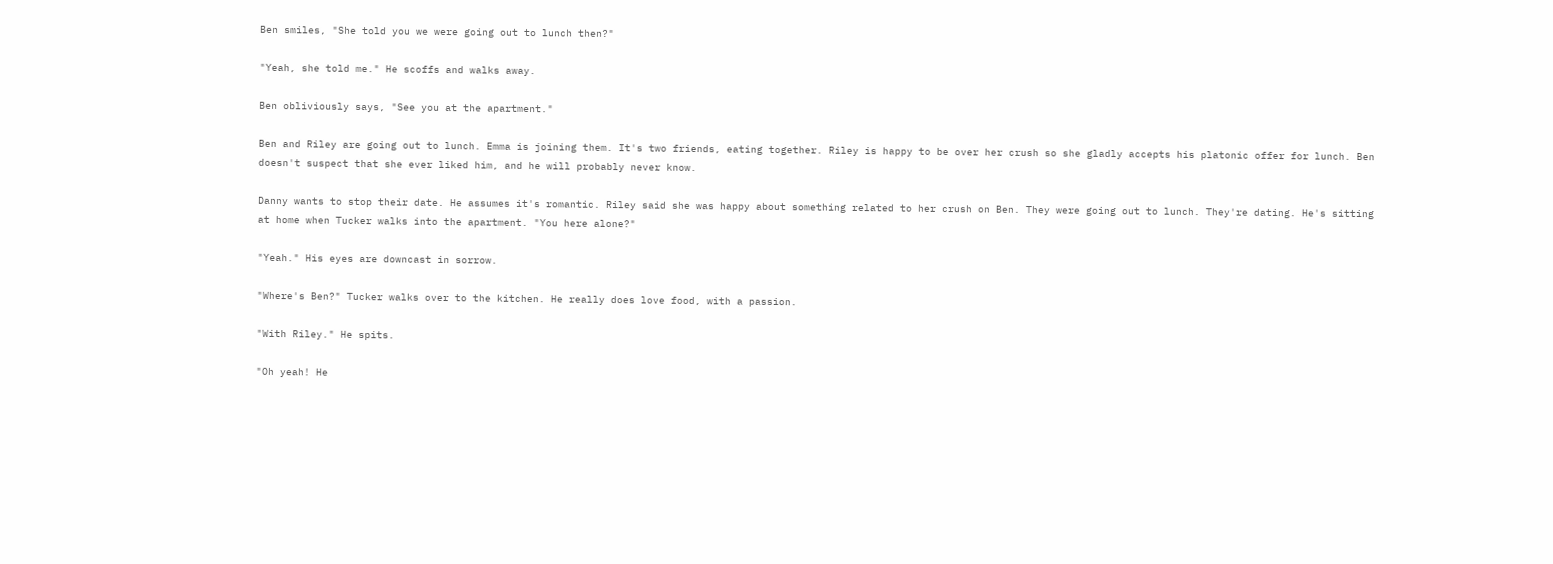Ben smiles, "She told you we were going out to lunch then?"

"Yeah, she told me." He scoffs and walks away.

Ben obliviously says, "See you at the apartment."

Ben and Riley are going out to lunch. Emma is joining them. It's two friends, eating together. Riley is happy to be over her crush so she gladly accepts his platonic offer for lunch. Ben doesn't suspect that she ever liked him, and he will probably never know.

Danny wants to stop their date. He assumes it's romantic. Riley said she was happy about something related to her crush on Ben. They were going out to lunch. They're dating. He's sitting at home when Tucker walks into the apartment. "You here alone?"

"Yeah." His eyes are downcast in sorrow.

"Where's Ben?" Tucker walks over to the kitchen. He really does love food, with a passion.

"With Riley." He spits.

"Oh yeah! He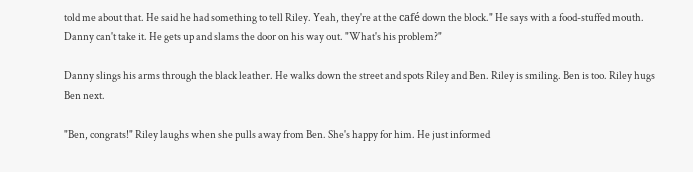told me about that. He said he had something to tell Riley. Yeah, they're at the café down the block." He says with a food-stuffed mouth. Danny can't take it. He gets up and slams the door on his way out. "What's his problem?"

Danny slings his arms through the black leather. He walks down the street and spots Riley and Ben. Riley is smiling. Ben is too. Riley hugs Ben next.

"Ben, congrats!" Riley laughs when she pulls away from Ben. She's happy for him. He just informed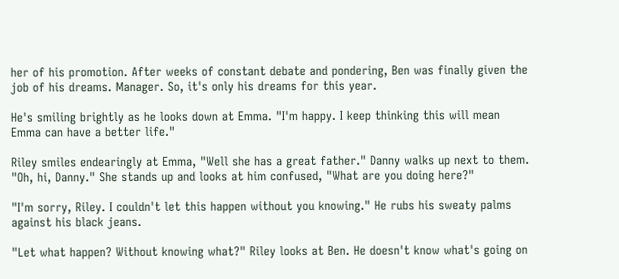her of his promotion. After weeks of constant debate and pondering, Ben was finally given the job of his dreams. Manager. So, it's only his dreams for this year.

He's smiling brightly as he looks down at Emma. "I'm happy. I keep thinking this will mean Emma can have a better life."

Riley smiles endearingly at Emma, "Well she has a great father." Danny walks up next to them. "Oh, hi, Danny." She stands up and looks at him confused, "What are you doing here?"

"I'm sorry, Riley. I couldn't let this happen without you knowing." He rubs his sweaty palms against his black jeans.

"Let what happen? Without knowing what?" Riley looks at Ben. He doesn't know what's going on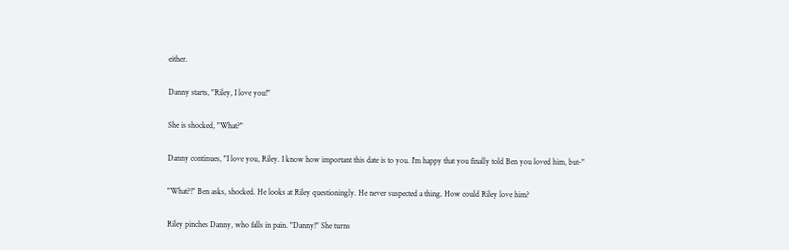either.

Danny starts, "Riley, I love you!"

She is shocked, "What?"

Danny continues, "I love you, Riley. I know how important this date is to you. I'm happy that you finally told Ben you loved him, but-"

"What?!" Ben asks, shocked. He looks at Riley questioningly. He never suspected a thing. How could Riley love him?

Riley pinches Danny, who falls in pain. "Danny!" She turns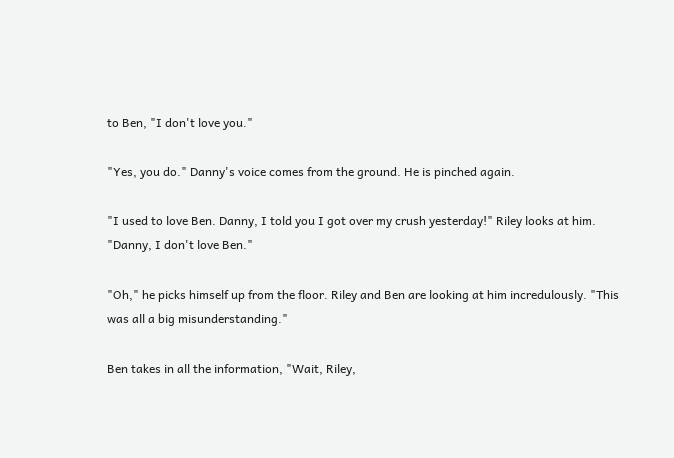to Ben, "I don't love you."

"Yes, you do." Danny's voice comes from the ground. He is pinched again.

"I used to love Ben. Danny, I told you I got over my crush yesterday!" Riley looks at him. "Danny, I don't love Ben."

"Oh," he picks himself up from the floor. Riley and Ben are looking at him incredulously. "This was all a big misunderstanding."

Ben takes in all the information, "Wait, Riley,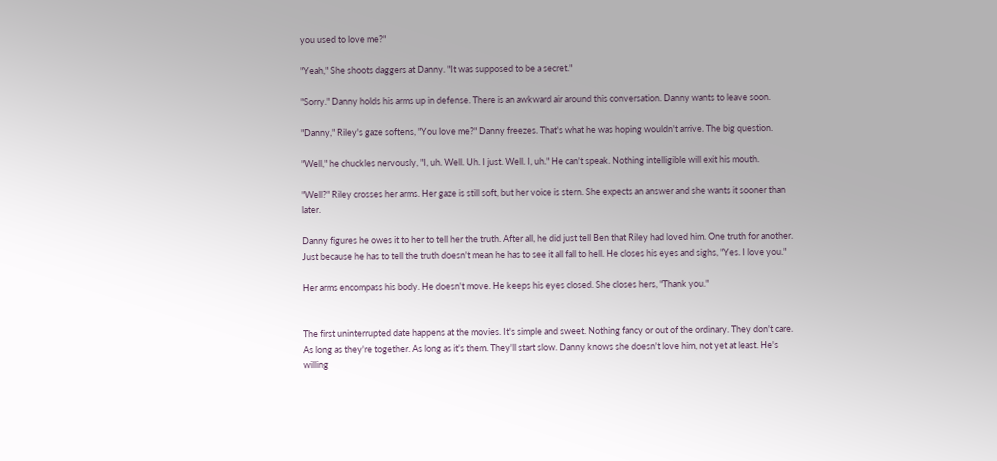you used to love me?"

"Yeah," She shoots daggers at Danny. "It was supposed to be a secret."

"Sorry." Danny holds his arms up in defense. There is an awkward air around this conversation. Danny wants to leave soon.

"Danny," Riley's gaze softens, "You love me?" Danny freezes. That's what he was hoping wouldn't arrive. The big question.

"Well," he chuckles nervously, "I, uh. Well. Uh. I just. Well. I, uh." He can't speak. Nothing intelligible will exit his mouth.

"Well?" Riley crosses her arms. Her gaze is still soft, but her voice is stern. She expects an answer and she wants it sooner than later.

Danny figures he owes it to her to tell her the truth. After all, he did just tell Ben that Riley had loved him. One truth for another. Just because he has to tell the truth doesn't mean he has to see it all fall to hell. He closes his eyes and sighs, "Yes. I love you."

Her arms encompass his body. He doesn't move. He keeps his eyes closed. She closes hers, "Thank you."


The first uninterrupted date happens at the movies. It's simple and sweet. Nothing fancy or out of the ordinary. They don't care. As long as they're together. As long as it's them. They'll start slow. Danny knows she doesn't love him, not yet at least. He's willing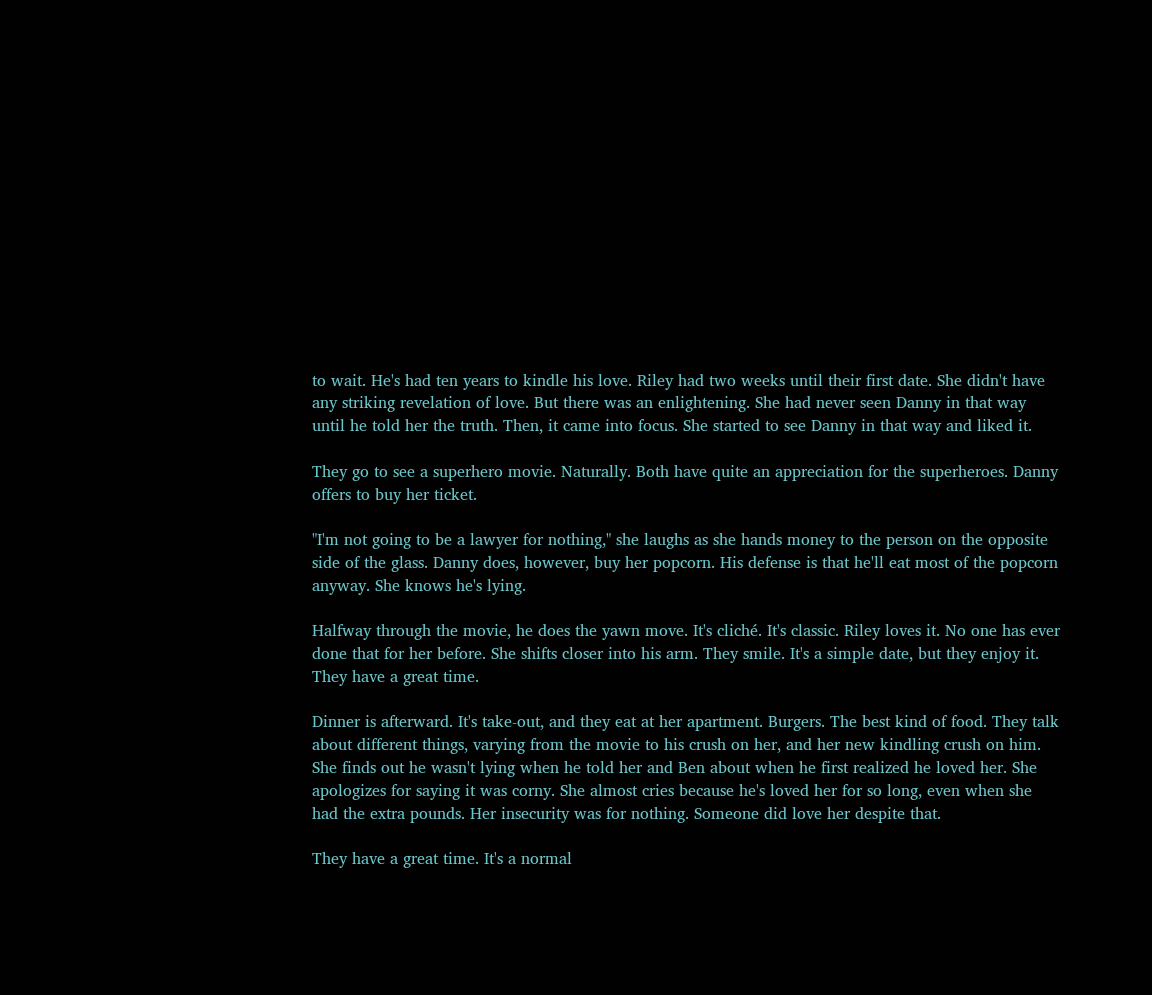to wait. He's had ten years to kindle his love. Riley had two weeks until their first date. She didn't have any striking revelation of love. But there was an enlightening. She had never seen Danny in that way until he told her the truth. Then, it came into focus. She started to see Danny in that way and liked it.

They go to see a superhero movie. Naturally. Both have quite an appreciation for the superheroes. Danny offers to buy her ticket.

"I'm not going to be a lawyer for nothing," she laughs as she hands money to the person on the opposite side of the glass. Danny does, however, buy her popcorn. His defense is that he'll eat most of the popcorn anyway. She knows he's lying.

Halfway through the movie, he does the yawn move. It's cliché. It's classic. Riley loves it. No one has ever done that for her before. She shifts closer into his arm. They smile. It's a simple date, but they enjoy it. They have a great time.

Dinner is afterward. It's take-out, and they eat at her apartment. Burgers. The best kind of food. They talk about different things, varying from the movie to his crush on her, and her new kindling crush on him. She finds out he wasn't lying when he told her and Ben about when he first realized he loved her. She apologizes for saying it was corny. She almost cries because he's loved her for so long, even when she had the extra pounds. Her insecurity was for nothing. Someone did love her despite that.

They have a great time. It's a normal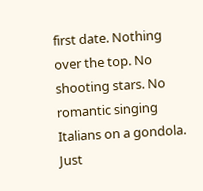first date. Nothing over the top. No shooting stars. No romantic singing Italians on a gondola. Just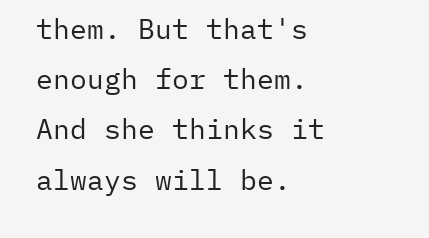them. But that's enough for them. And she thinks it always will be.